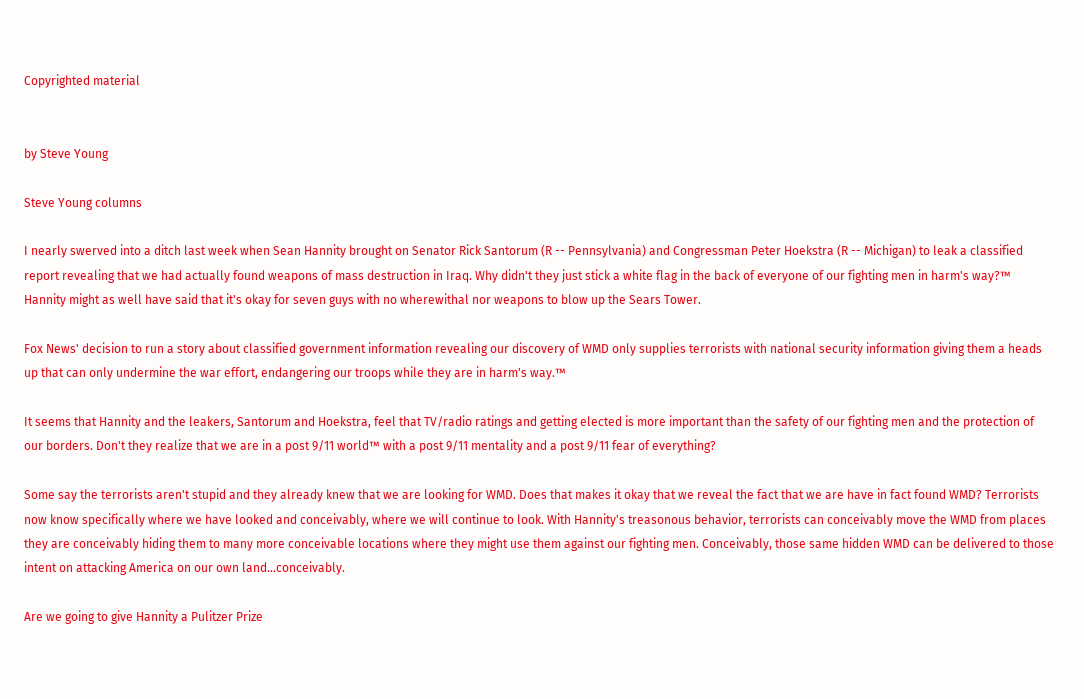Copyrighted material


by Steve Young

Steve Young columns

I nearly swerved into a ditch last week when Sean Hannity brought on Senator Rick Santorum (R -- Pennsylvania) and Congressman Peter Hoekstra (R -- Michigan) to leak a classified report revealing that we had actually found weapons of mass destruction in Iraq. Why didn't they just stick a white flag in the back of everyone of our fighting men in harm's way?™ Hannity might as well have said that it's okay for seven guys with no wherewithal nor weapons to blow up the Sears Tower.

Fox News' decision to run a story about classified government information revealing our discovery of WMD only supplies terrorists with national security information giving them a heads up that can only undermine the war effort, endangering our troops while they are in harm's way.™

It seems that Hannity and the leakers, Santorum and Hoekstra, feel that TV/radio ratings and getting elected is more important than the safety of our fighting men and the protection of our borders. Don't they realize that we are in a post 9/11 world™ with a post 9/11 mentality and a post 9/11 fear of everything?

Some say the terrorists aren't stupid and they already knew that we are looking for WMD. Does that makes it okay that we reveal the fact that we are have in fact found WMD? Terrorists now know specifically where we have looked and conceivably, where we will continue to look. With Hannity's treasonous behavior, terrorists can conceivably move the WMD from places they are conceivably hiding them to many more conceivable locations where they might use them against our fighting men. Conceivably, those same hidden WMD can be delivered to those intent on attacking America on our own land...conceivably.

Are we going to give Hannity a Pulitzer Prize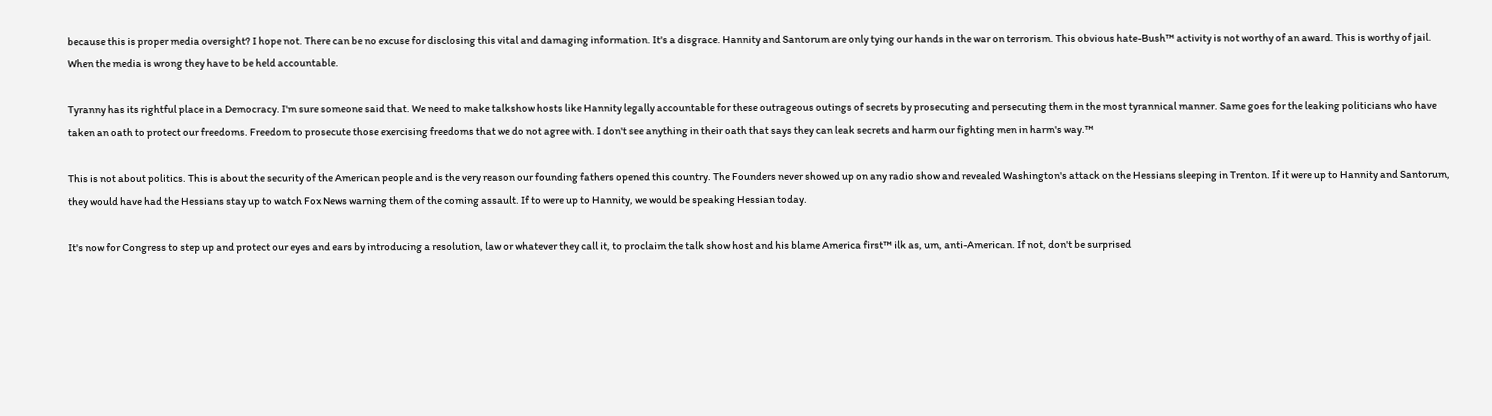because this is proper media oversight? I hope not. There can be no excuse for disclosing this vital and damaging information. It's a disgrace. Hannity and Santorum are only tying our hands in the war on terrorism. This obvious hate-Bush™ activity is not worthy of an award. This is worthy of jail. When the media is wrong they have to be held accountable.

Tyranny has its rightful place in a Democracy. I'm sure someone said that. We need to make talkshow hosts like Hannity legally accountable for these outrageous outings of secrets by prosecuting and persecuting them in the most tyrannical manner. Same goes for the leaking politicians who have taken an oath to protect our freedoms. Freedom to prosecute those exercising freedoms that we do not agree with. I don't see anything in their oath that says they can leak secrets and harm our fighting men in harm's way.™

This is not about politics. This is about the security of the American people and is the very reason our founding fathers opened this country. The Founders never showed up on any radio show and revealed Washington's attack on the Hessians sleeping in Trenton. If it were up to Hannity and Santorum, they would have had the Hessians stay up to watch Fox News warning them of the coming assault. If to were up to Hannity, we would be speaking Hessian today.

It's now for Congress to step up and protect our eyes and ears by introducing a resolution, law or whatever they call it, to proclaim the talk show host and his blame America first™ ilk as, um, anti-American. If not, don't be surprised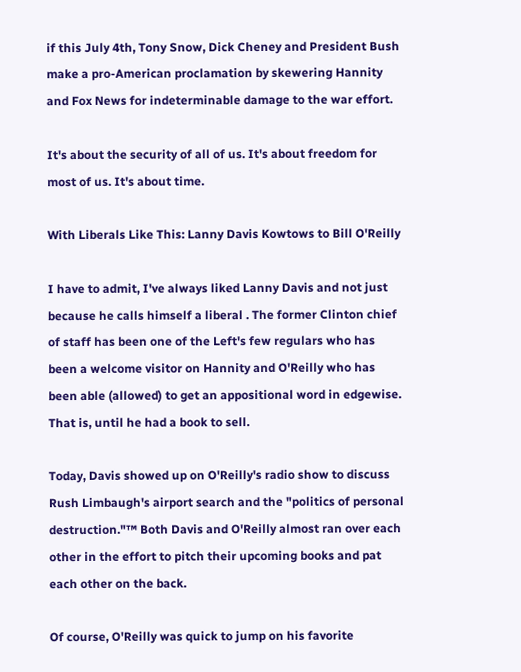if this July 4th, Tony Snow, Dick Cheney and President Bush make a pro-American proclamation by skewering Hannity and Fox News for indeterminable damage to the war effort.

It's about the security of all of us. It's about freedom for most of us. It's about time.

With Liberals Like This: Lanny Davis Kowtows to Bill O'Reilly

I have to admit, I've always liked Lanny Davis and not just because he calls himself a liberal . The former Clinton chief of staff has been one of the Left's few regulars who has been a welcome visitor on Hannity and O'Reilly who has been able (allowed) to get an appositional word in edgewise. That is, until he had a book to sell.

Today, Davis showed up on O'Reilly's radio show to discuss Rush Limbaugh's airport search and the "politics of personal destruction."™ Both Davis and O'Reilly almost ran over each other in the effort to pitch their upcoming books and pat each other on the back.

Of course, O'Reilly was quick to jump on his favorite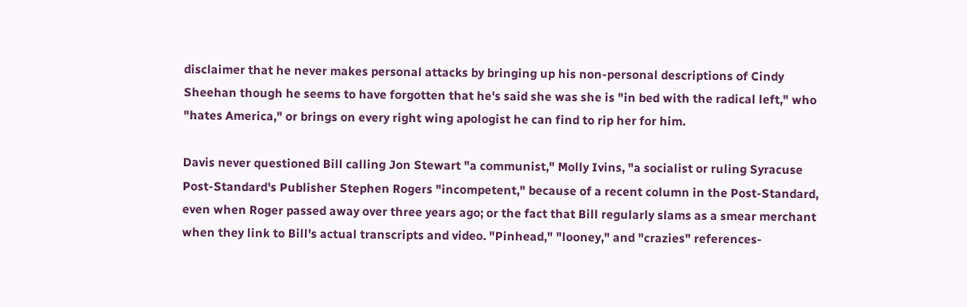disclaimer that he never makes personal attacks by bringing up his non-personal descriptions of Cindy Sheehan though he seems to have forgotten that he's said she was she is "in bed with the radical left," who "hates America," or brings on every right wing apologist he can find to rip her for him.

Davis never questioned Bill calling Jon Stewart "a communist," Molly Ivins, "a socialist or ruling Syracuse Post-Standard's Publisher Stephen Rogers "incompetent," because of a recent column in the Post-Standard, even when Roger passed away over three years ago; or the fact that Bill regularly slams as a smear merchant when they link to Bill's actual transcripts and video. "Pinhead," "looney," and "crazies" references-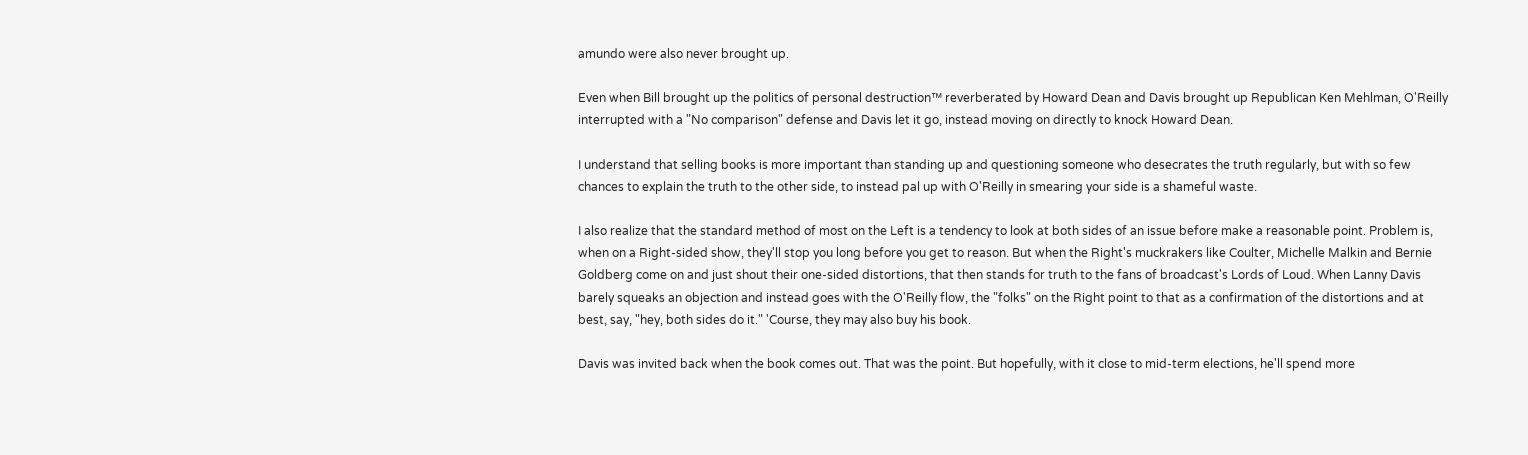amundo were also never brought up.

Even when Bill brought up the politics of personal destruction™ reverberated by Howard Dean and Davis brought up Republican Ken Mehlman, O'Reilly interrupted with a "No comparison" defense and Davis let it go, instead moving on directly to knock Howard Dean.

I understand that selling books is more important than standing up and questioning someone who desecrates the truth regularly, but with so few chances to explain the truth to the other side, to instead pal up with O'Reilly in smearing your side is a shameful waste.

I also realize that the standard method of most on the Left is a tendency to look at both sides of an issue before make a reasonable point. Problem is, when on a Right-sided show, they'll stop you long before you get to reason. But when the Right's muckrakers like Coulter, Michelle Malkin and Bernie Goldberg come on and just shout their one-sided distortions, that then stands for truth to the fans of broadcast's Lords of Loud. When Lanny Davis barely squeaks an objection and instead goes with the O'Reilly flow, the "folks" on the Right point to that as a confirmation of the distortions and at best, say, "hey, both sides do it." 'Course, they may also buy his book.

Davis was invited back when the book comes out. That was the point. But hopefully, with it close to mid-term elections, he'll spend more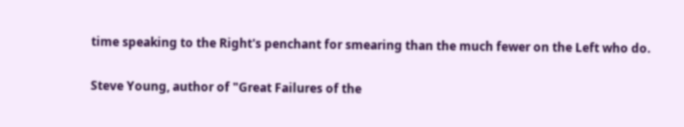time speaking to the Right's penchant for smearing than the much fewer on the Left who do.

Steve Young, author of "Great Failures of the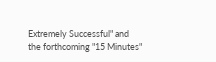Extremely Successful" and the forthcoming "15 Minutes"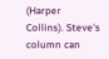(Harper Collins). Steve's column can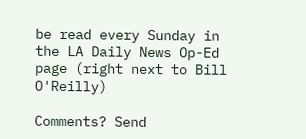be read every Sunday in the LA Daily News Op-Ed page (right next to Bill O'Reilly)

Comments? Send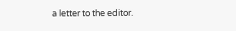a letter to the editor.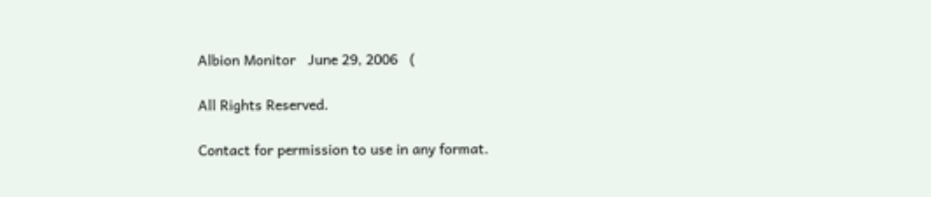Albion Monitor   June 29, 2006   (

All Rights Reserved.

Contact for permission to use in any format.